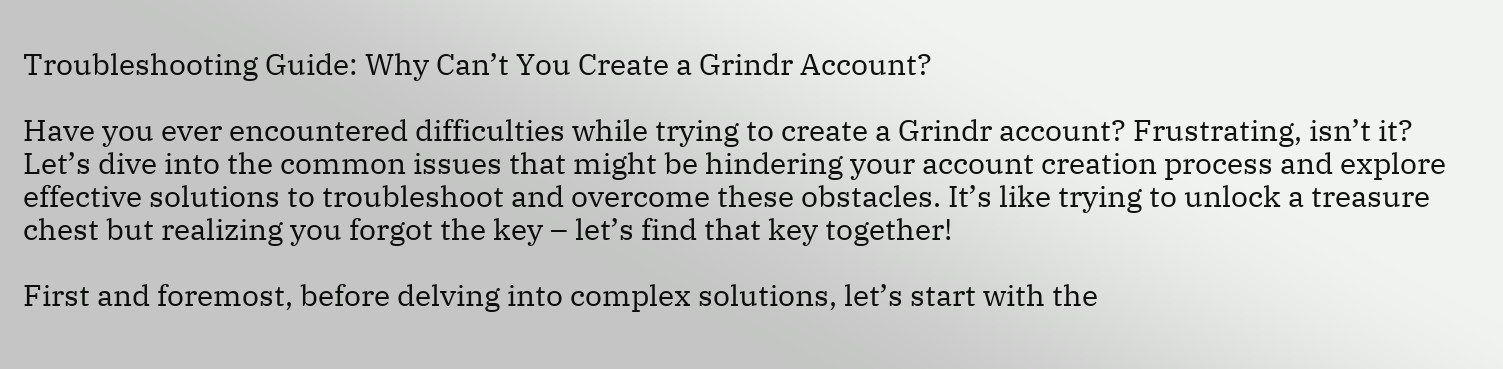Troubleshooting Guide: Why Can’t You Create a Grindr Account?

Have you ever encountered difficulties while trying to create a Grindr account? Frustrating, isn’t it? Let’s dive into the common issues that might be hindering your account creation process and explore effective solutions to troubleshoot and overcome these obstacles. It’s like trying to unlock a treasure chest but realizing you forgot the key – let’s find that key together!

First and foremost, before delving into complex solutions, let’s start with the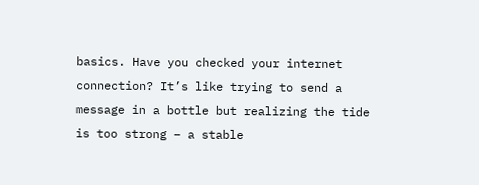basics. Have you checked your internet connection? It’s like trying to send a message in a bottle but realizing the tide is too strong – a stable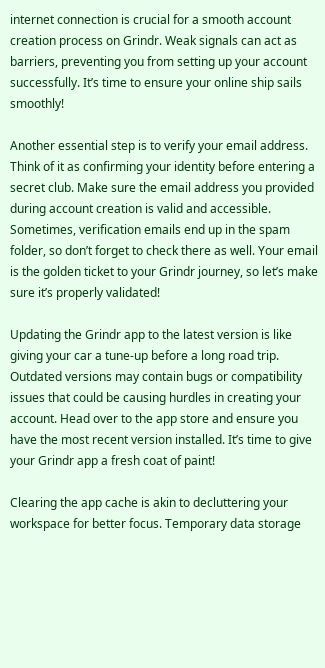internet connection is crucial for a smooth account creation process on Grindr. Weak signals can act as barriers, preventing you from setting up your account successfully. It’s time to ensure your online ship sails smoothly!

Another essential step is to verify your email address. Think of it as confirming your identity before entering a secret club. Make sure the email address you provided during account creation is valid and accessible. Sometimes, verification emails end up in the spam folder, so don’t forget to check there as well. Your email is the golden ticket to your Grindr journey, so let’s make sure it’s properly validated!

Updating the Grindr app to the latest version is like giving your car a tune-up before a long road trip. Outdated versions may contain bugs or compatibility issues that could be causing hurdles in creating your account. Head over to the app store and ensure you have the most recent version installed. It’s time to give your Grindr app a fresh coat of paint!

Clearing the app cache is akin to decluttering your workspace for better focus. Temporary data storage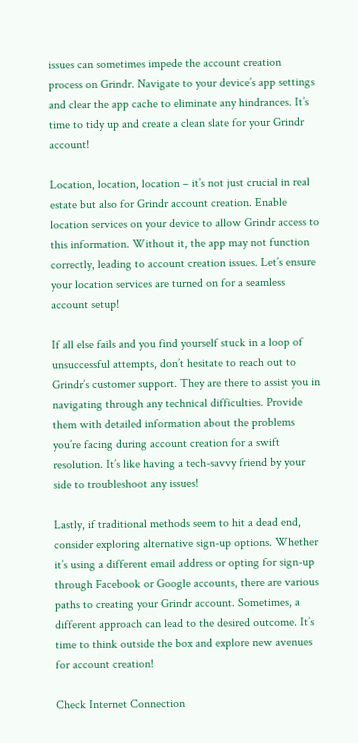issues can sometimes impede the account creation process on Grindr. Navigate to your device’s app settings and clear the app cache to eliminate any hindrances. It’s time to tidy up and create a clean slate for your Grindr account!

Location, location, location – it’s not just crucial in real estate but also for Grindr account creation. Enable location services on your device to allow Grindr access to this information. Without it, the app may not function correctly, leading to account creation issues. Let’s ensure your location services are turned on for a seamless account setup!

If all else fails and you find yourself stuck in a loop of unsuccessful attempts, don’t hesitate to reach out to Grindr’s customer support. They are there to assist you in navigating through any technical difficulties. Provide them with detailed information about the problems you’re facing during account creation for a swift resolution. It’s like having a tech-savvy friend by your side to troubleshoot any issues!

Lastly, if traditional methods seem to hit a dead end, consider exploring alternative sign-up options. Whether it’s using a different email address or opting for sign-up through Facebook or Google accounts, there are various paths to creating your Grindr account. Sometimes, a different approach can lead to the desired outcome. It’s time to think outside the box and explore new avenues for account creation!

Check Internet Connection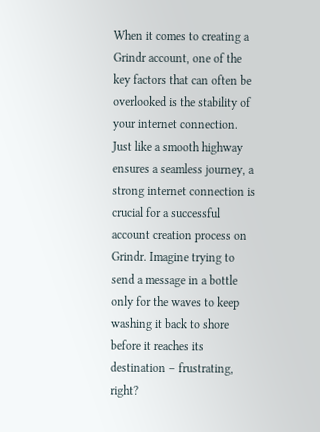When it comes to creating a Grindr account, one of the key factors that can often be overlooked is the stability of your internet connection. Just like a smooth highway ensures a seamless journey, a strong internet connection is crucial for a successful account creation process on Grindr. Imagine trying to send a message in a bottle only for the waves to keep washing it back to shore before it reaches its destination – frustrating, right?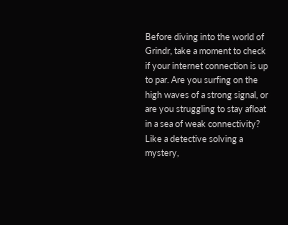Before diving into the world of Grindr, take a moment to check if your internet connection is up to par. Are you surfing on the high waves of a strong signal, or are you struggling to stay afloat in a sea of weak connectivity? Like a detective solving a mystery,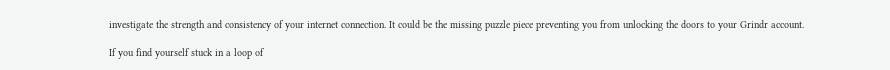investigate the strength and consistency of your internet connection. It could be the missing puzzle piece preventing you from unlocking the doors to your Grindr account.

If you find yourself stuck in a loop of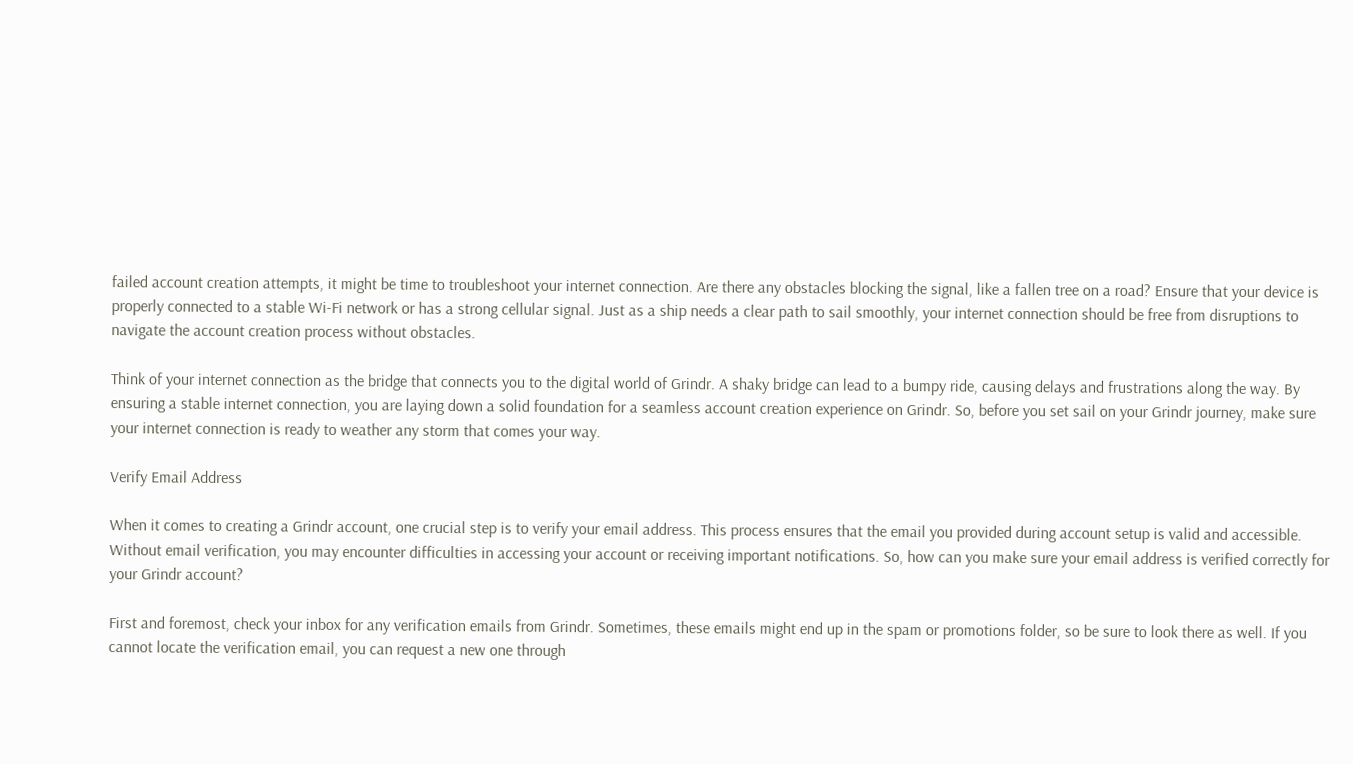failed account creation attempts, it might be time to troubleshoot your internet connection. Are there any obstacles blocking the signal, like a fallen tree on a road? Ensure that your device is properly connected to a stable Wi-Fi network or has a strong cellular signal. Just as a ship needs a clear path to sail smoothly, your internet connection should be free from disruptions to navigate the account creation process without obstacles.

Think of your internet connection as the bridge that connects you to the digital world of Grindr. A shaky bridge can lead to a bumpy ride, causing delays and frustrations along the way. By ensuring a stable internet connection, you are laying down a solid foundation for a seamless account creation experience on Grindr. So, before you set sail on your Grindr journey, make sure your internet connection is ready to weather any storm that comes your way.

Verify Email Address

When it comes to creating a Grindr account, one crucial step is to verify your email address. This process ensures that the email you provided during account setup is valid and accessible. Without email verification, you may encounter difficulties in accessing your account or receiving important notifications. So, how can you make sure your email address is verified correctly for your Grindr account?

First and foremost, check your inbox for any verification emails from Grindr. Sometimes, these emails might end up in the spam or promotions folder, so be sure to look there as well. If you cannot locate the verification email, you can request a new one through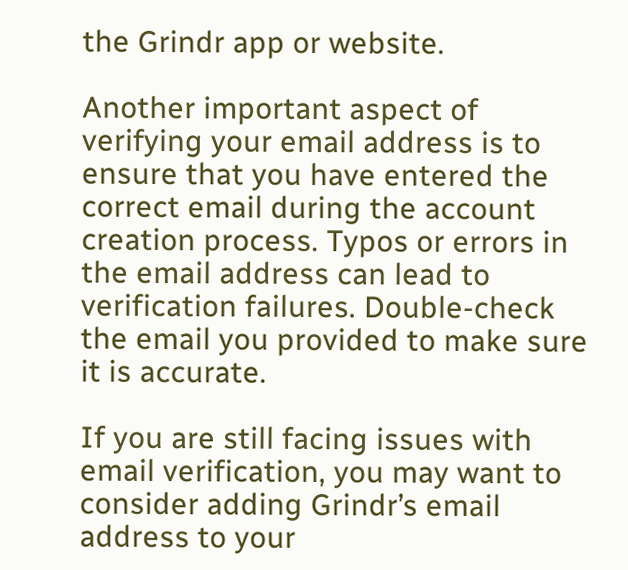the Grindr app or website.

Another important aspect of verifying your email address is to ensure that you have entered the correct email during the account creation process. Typos or errors in the email address can lead to verification failures. Double-check the email you provided to make sure it is accurate.

If you are still facing issues with email verification, you may want to consider adding Grindr’s email address to your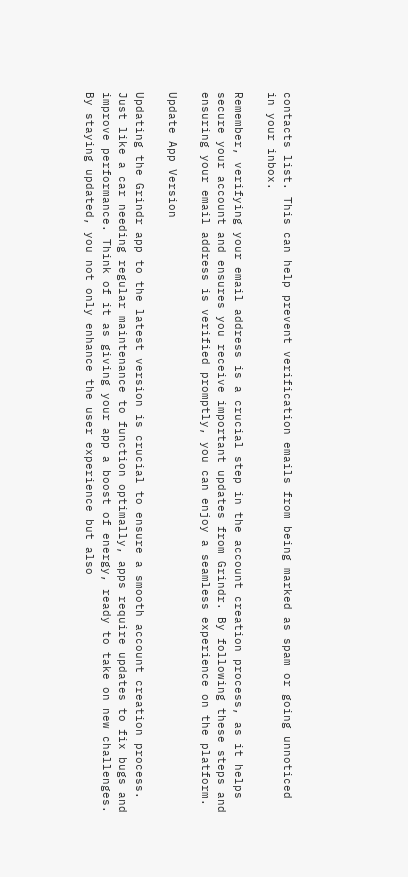contacts list. This can help prevent verification emails from being marked as spam or going unnoticed in your inbox.

Remember, verifying your email address is a crucial step in the account creation process, as it helps secure your account and ensures you receive important updates from Grindr. By following these steps and ensuring your email address is verified promptly, you can enjoy a seamless experience on the platform.

Update App Version

Updating the Grindr app to the latest version is crucial to ensure a smooth account creation process. Just like a car needing regular maintenance to function optimally, apps require updates to fix bugs and improve performance. Think of it as giving your app a boost of energy, ready to take on new challenges. By staying updated, you not only enhance the user experience but also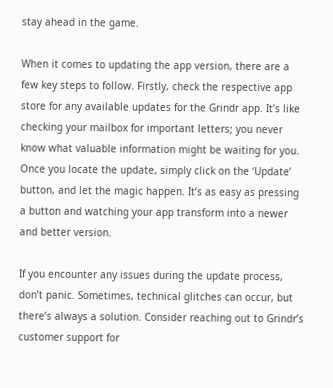stay ahead in the game.

When it comes to updating the app version, there are a few key steps to follow. Firstly, check the respective app store for any available updates for the Grindr app. It’s like checking your mailbox for important letters; you never know what valuable information might be waiting for you. Once you locate the update, simply click on the ‘Update’ button, and let the magic happen. It’s as easy as pressing a button and watching your app transform into a newer and better version.

If you encounter any issues during the update process, don’t panic. Sometimes, technical glitches can occur, but there’s always a solution. Consider reaching out to Grindr’s customer support for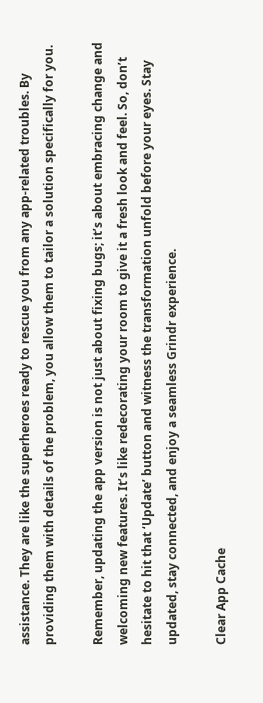assistance. They are like the superheroes ready to rescue you from any app-related troubles. By providing them with details of the problem, you allow them to tailor a solution specifically for you.

Remember, updating the app version is not just about fixing bugs; it’s about embracing change and welcoming new features. It’s like redecorating your room to give it a fresh look and feel. So, don’t hesitate to hit that ‘Update’ button and witness the transformation unfold before your eyes. Stay updated, stay connected, and enjoy a seamless Grindr experience.

Clear App Cache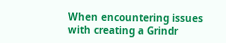When encountering issues with creating a Grindr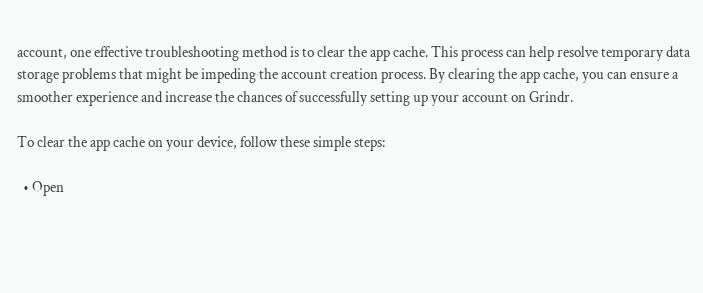account, one effective troubleshooting method is to clear the app cache. This process can help resolve temporary data storage problems that might be impeding the account creation process. By clearing the app cache, you can ensure a smoother experience and increase the chances of successfully setting up your account on Grindr.

To clear the app cache on your device, follow these simple steps:

  • Open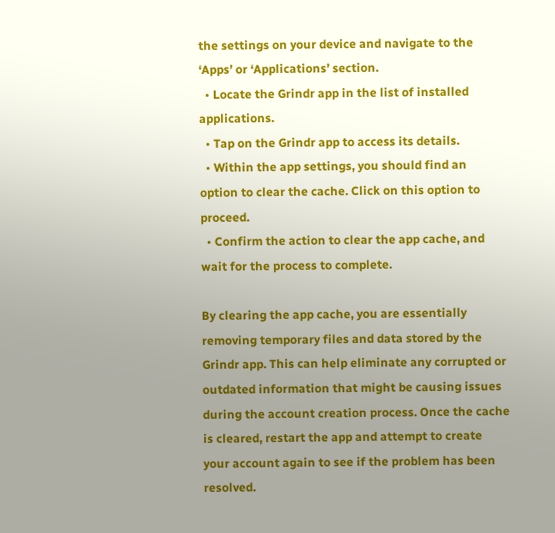the settings on your device and navigate to the ‘Apps’ or ‘Applications’ section.
  • Locate the Grindr app in the list of installed applications.
  • Tap on the Grindr app to access its details.
  • Within the app settings, you should find an option to clear the cache. Click on this option to proceed.
  • Confirm the action to clear the app cache, and wait for the process to complete.

By clearing the app cache, you are essentially removing temporary files and data stored by the Grindr app. This can help eliminate any corrupted or outdated information that might be causing issues during the account creation process. Once the cache is cleared, restart the app and attempt to create your account again to see if the problem has been resolved.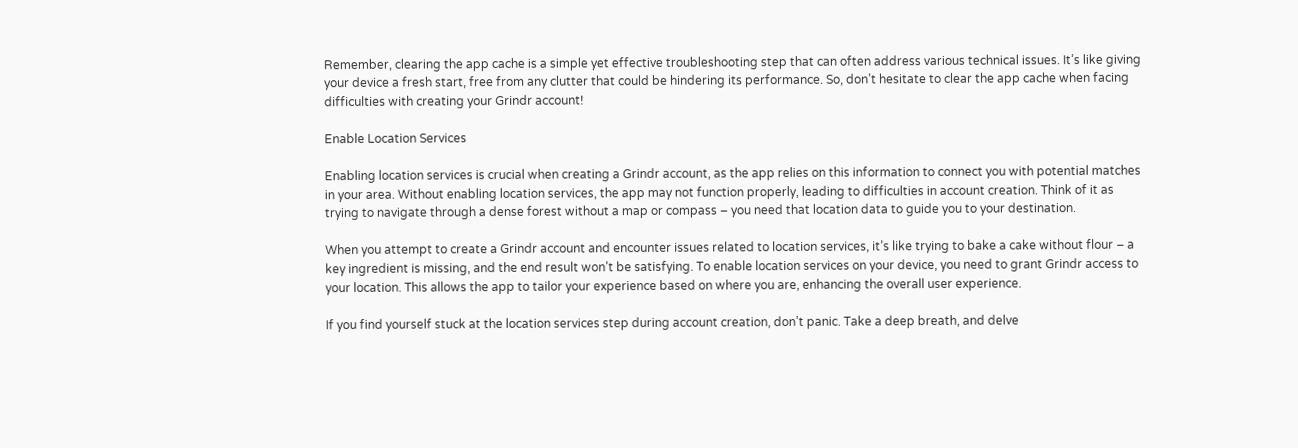Remember, clearing the app cache is a simple yet effective troubleshooting step that can often address various technical issues. It’s like giving your device a fresh start, free from any clutter that could be hindering its performance. So, don’t hesitate to clear the app cache when facing difficulties with creating your Grindr account!

Enable Location Services

Enabling location services is crucial when creating a Grindr account, as the app relies on this information to connect you with potential matches in your area. Without enabling location services, the app may not function properly, leading to difficulties in account creation. Think of it as trying to navigate through a dense forest without a map or compass – you need that location data to guide you to your destination.

When you attempt to create a Grindr account and encounter issues related to location services, it’s like trying to bake a cake without flour – a key ingredient is missing, and the end result won’t be satisfying. To enable location services on your device, you need to grant Grindr access to your location. This allows the app to tailor your experience based on where you are, enhancing the overall user experience.

If you find yourself stuck at the location services step during account creation, don’t panic. Take a deep breath, and delve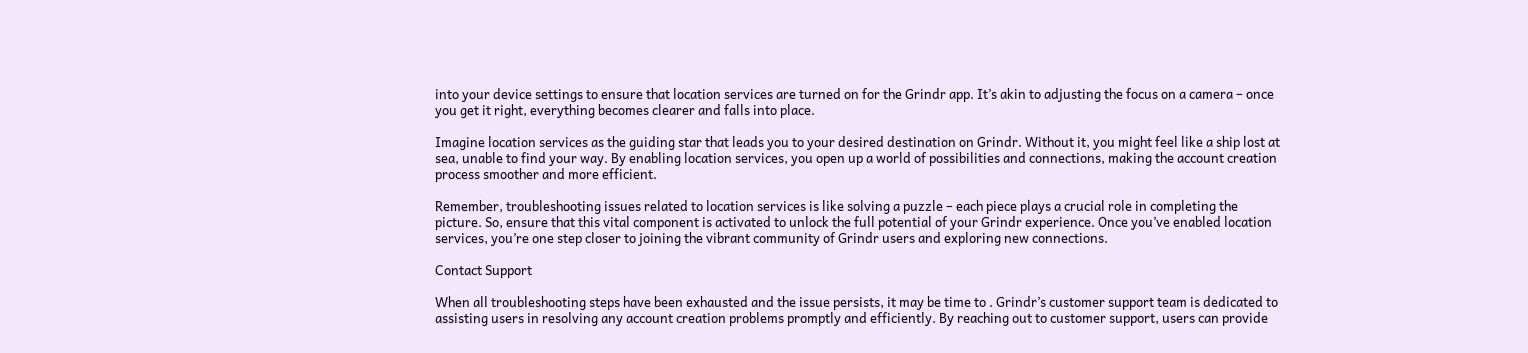into your device settings to ensure that location services are turned on for the Grindr app. It’s akin to adjusting the focus on a camera – once you get it right, everything becomes clearer and falls into place.

Imagine location services as the guiding star that leads you to your desired destination on Grindr. Without it, you might feel like a ship lost at sea, unable to find your way. By enabling location services, you open up a world of possibilities and connections, making the account creation process smoother and more efficient.

Remember, troubleshooting issues related to location services is like solving a puzzle – each piece plays a crucial role in completing the picture. So, ensure that this vital component is activated to unlock the full potential of your Grindr experience. Once you’ve enabled location services, you’re one step closer to joining the vibrant community of Grindr users and exploring new connections.

Contact Support

When all troubleshooting steps have been exhausted and the issue persists, it may be time to . Grindr’s customer support team is dedicated to assisting users in resolving any account creation problems promptly and efficiently. By reaching out to customer support, users can provide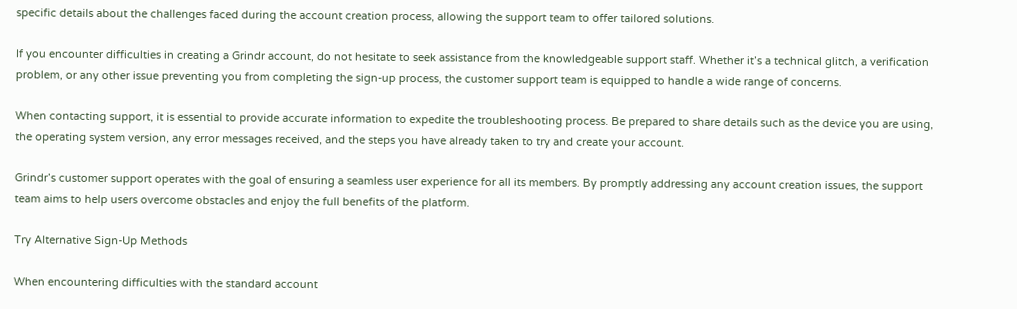specific details about the challenges faced during the account creation process, allowing the support team to offer tailored solutions.

If you encounter difficulties in creating a Grindr account, do not hesitate to seek assistance from the knowledgeable support staff. Whether it’s a technical glitch, a verification problem, or any other issue preventing you from completing the sign-up process, the customer support team is equipped to handle a wide range of concerns.

When contacting support, it is essential to provide accurate information to expedite the troubleshooting process. Be prepared to share details such as the device you are using, the operating system version, any error messages received, and the steps you have already taken to try and create your account.

Grindr’s customer support operates with the goal of ensuring a seamless user experience for all its members. By promptly addressing any account creation issues, the support team aims to help users overcome obstacles and enjoy the full benefits of the platform.

Try Alternative Sign-Up Methods

When encountering difficulties with the standard account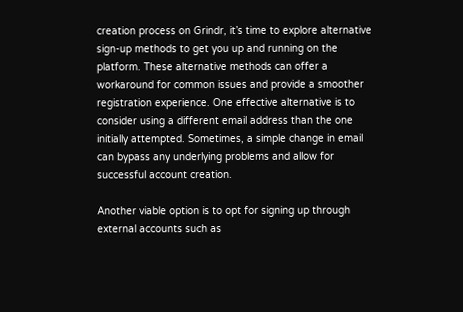creation process on Grindr, it’s time to explore alternative sign-up methods to get you up and running on the platform. These alternative methods can offer a workaround for common issues and provide a smoother registration experience. One effective alternative is to consider using a different email address than the one initially attempted. Sometimes, a simple change in email can bypass any underlying problems and allow for successful account creation.

Another viable option is to opt for signing up through external accounts such as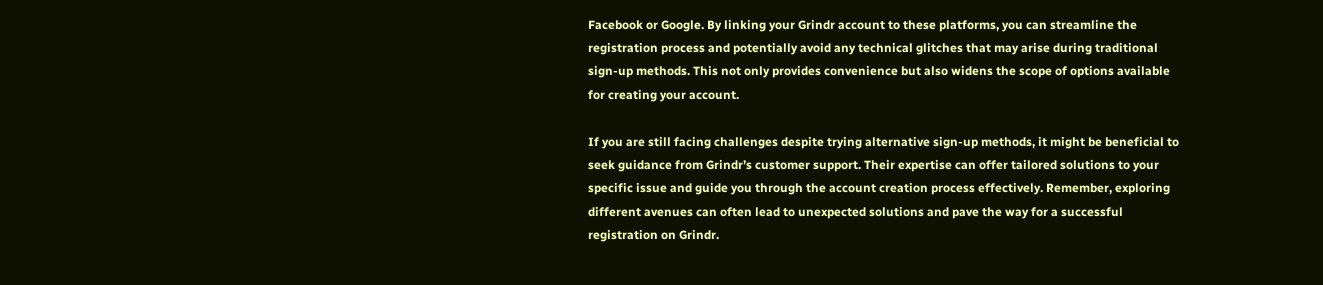Facebook or Google. By linking your Grindr account to these platforms, you can streamline the registration process and potentially avoid any technical glitches that may arise during traditional sign-up methods. This not only provides convenience but also widens the scope of options available for creating your account.

If you are still facing challenges despite trying alternative sign-up methods, it might be beneficial to seek guidance from Grindr’s customer support. Their expertise can offer tailored solutions to your specific issue and guide you through the account creation process effectively. Remember, exploring different avenues can often lead to unexpected solutions and pave the way for a successful registration on Grindr.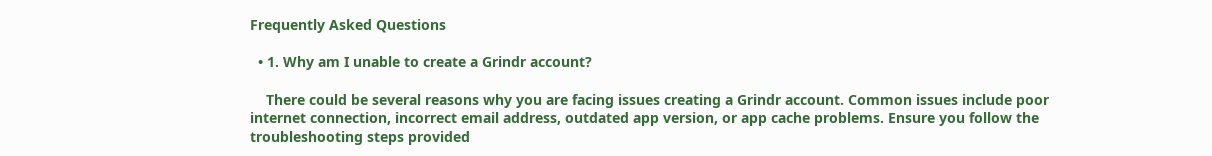Frequently Asked Questions

  • 1. Why am I unable to create a Grindr account?

    There could be several reasons why you are facing issues creating a Grindr account. Common issues include poor internet connection, incorrect email address, outdated app version, or app cache problems. Ensure you follow the troubleshooting steps provided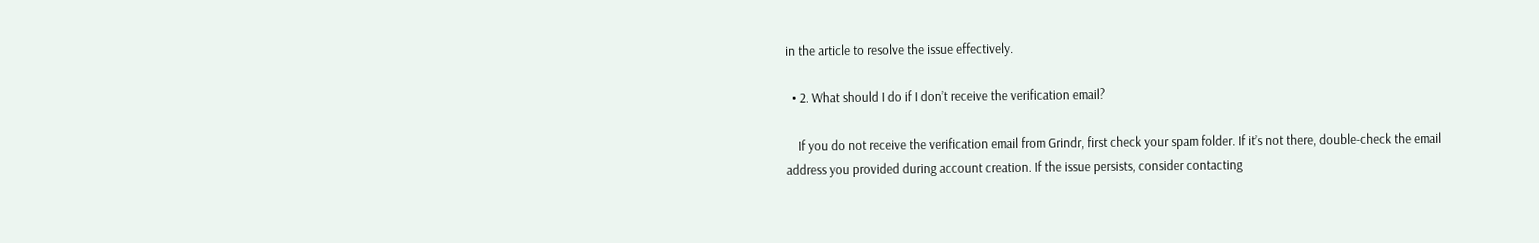in the article to resolve the issue effectively.

  • 2. What should I do if I don’t receive the verification email?

    If you do not receive the verification email from Grindr, first check your spam folder. If it’s not there, double-check the email address you provided during account creation. If the issue persists, consider contacting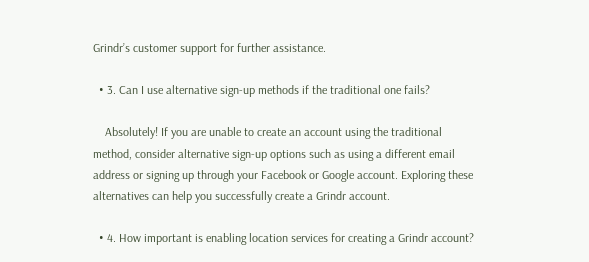Grindr’s customer support for further assistance.

  • 3. Can I use alternative sign-up methods if the traditional one fails?

    Absolutely! If you are unable to create an account using the traditional method, consider alternative sign-up options such as using a different email address or signing up through your Facebook or Google account. Exploring these alternatives can help you successfully create a Grindr account.

  • 4. How important is enabling location services for creating a Grindr account?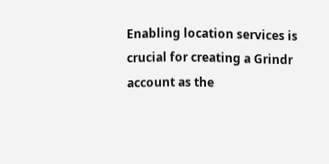Enabling location services is crucial for creating a Grindr account as the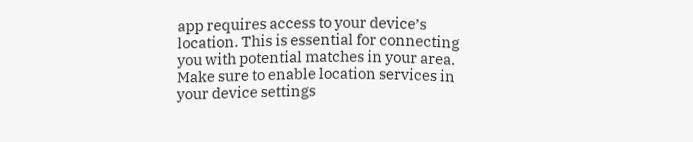app requires access to your device’s location. This is essential for connecting you with potential matches in your area. Make sure to enable location services in your device settings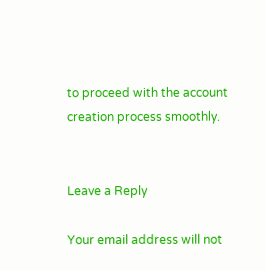to proceed with the account creation process smoothly.


Leave a Reply

Your email address will not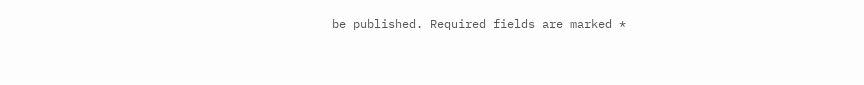be published. Required fields are marked *